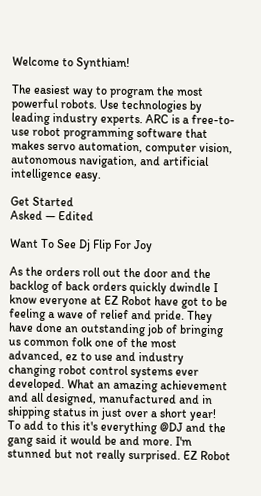Welcome to Synthiam!

The easiest way to program the most powerful robots. Use technologies by leading industry experts. ARC is a free-to-use robot programming software that makes servo automation, computer vision, autonomous navigation, and artificial intelligence easy.

Get Started
Asked — Edited

Want To See Dj Flip For Joy

As the orders roll out the door and the backlog of back orders quickly dwindle I know everyone at EZ Robot have got to be feeling a wave of relief and pride. They have done an outstanding job of bringing us common folk one of the most advanced, ez to use and industry changing robot control systems ever developed. What an amazing achievement and all designed, manufactured and in shipping status in just over a short year! To add to this it's everything @DJ and the gang said it would be and more. I'm stunned but not really surprised. EZ Robot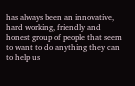has always been an innovative, hard working, friendly and honest group of people that seem to want to do anything they can to help us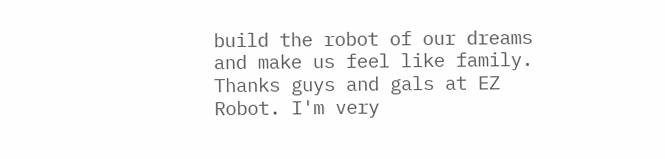build the robot of our dreams and make us feel like family. Thanks guys and gals at EZ Robot. I'm very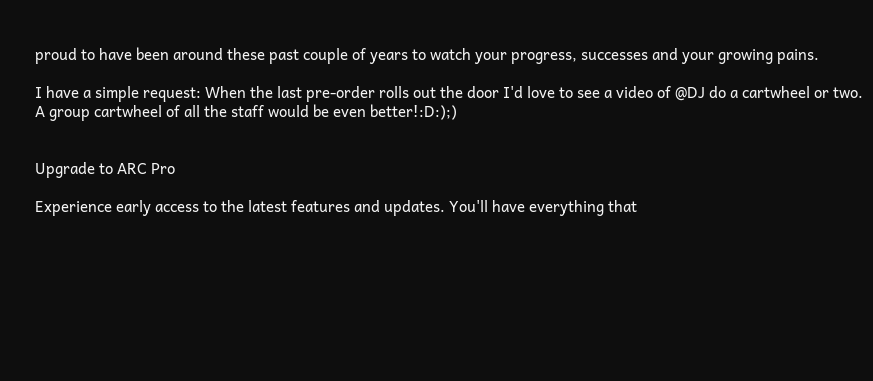proud to have been around these past couple of years to watch your progress, successes and your growing pains.

I have a simple request: When the last pre-order rolls out the door I'd love to see a video of @DJ do a cartwheel or two. A group cartwheel of all the staff would be even better!:D:);)


Upgrade to ARC Pro

Experience early access to the latest features and updates. You'll have everything that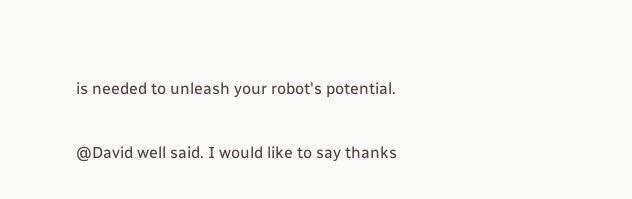is needed to unleash your robot's potential.

@David well said. I would like to say thanks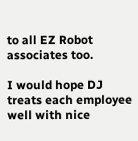to all EZ Robot associates too.

I would hope DJ treats each employee well with nice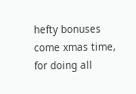hefty bonuses come xmas time, for doing all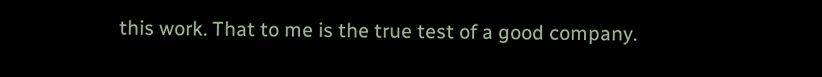this work. That to me is the true test of a good company.